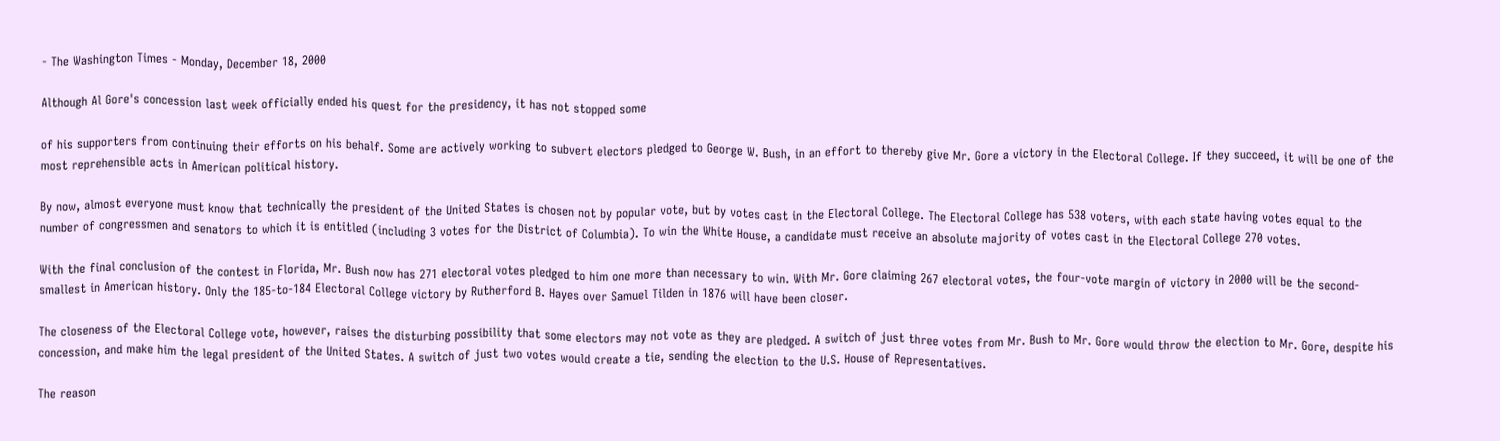- The Washington Times - Monday, December 18, 2000

Although Al Gore's concession last week officially ended his quest for the presidency, it has not stopped some

of his supporters from continuing their efforts on his behalf. Some are actively working to subvert electors pledged to George W. Bush, in an effort to thereby give Mr. Gore a victory in the Electoral College. If they succeed, it will be one of the most reprehensible acts in American political history.

By now, almost everyone must know that technically the president of the United States is chosen not by popular vote, but by votes cast in the Electoral College. The Electoral College has 538 voters, with each state having votes equal to the number of congressmen and senators to which it is entitled (including 3 votes for the District of Columbia). To win the White House, a candidate must receive an absolute majority of votes cast in the Electoral College 270 votes.

With the final conclusion of the contest in Florida, Mr. Bush now has 271 electoral votes pledged to him one more than necessary to win. With Mr. Gore claiming 267 electoral votes, the four-vote margin of victory in 2000 will be the second-smallest in American history. Only the 185-to-184 Electoral College victory by Rutherford B. Hayes over Samuel Tilden in 1876 will have been closer.

The closeness of the Electoral College vote, however, raises the disturbing possibility that some electors may not vote as they are pledged. A switch of just three votes from Mr. Bush to Mr. Gore would throw the election to Mr. Gore, despite his concession, and make him the legal president of the United States. A switch of just two votes would create a tie, sending the election to the U.S. House of Representatives.

The reason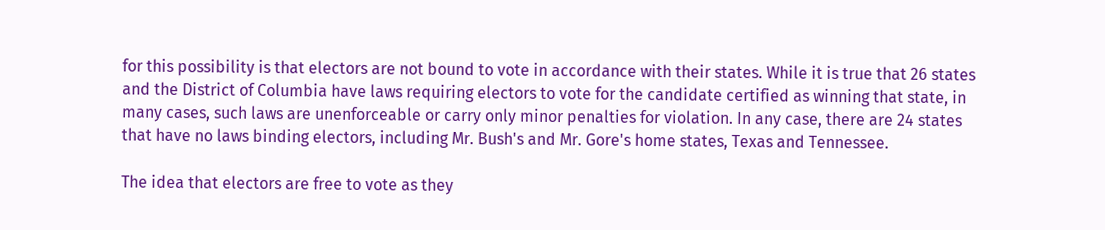for this possibility is that electors are not bound to vote in accordance with their states. While it is true that 26 states and the District of Columbia have laws requiring electors to vote for the candidate certified as winning that state, in many cases, such laws are unenforceable or carry only minor penalties for violation. In any case, there are 24 states that have no laws binding electors, including Mr. Bush's and Mr. Gore's home states, Texas and Tennessee.

The idea that electors are free to vote as they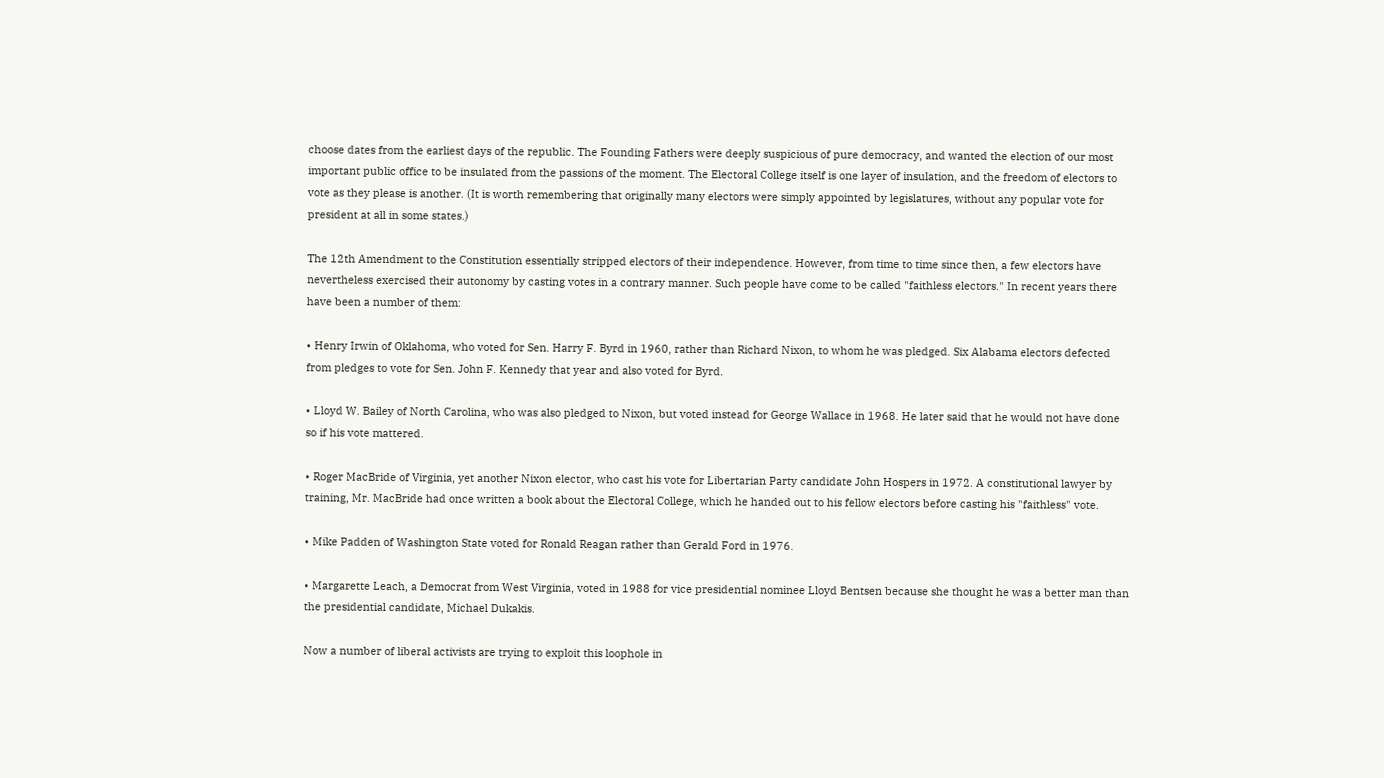choose dates from the earliest days of the republic. The Founding Fathers were deeply suspicious of pure democracy, and wanted the election of our most important public office to be insulated from the passions of the moment. The Electoral College itself is one layer of insulation, and the freedom of electors to vote as they please is another. (It is worth remembering that originally many electors were simply appointed by legislatures, without any popular vote for president at all in some states.)

The 12th Amendment to the Constitution essentially stripped electors of their independence. However, from time to time since then, a few electors have nevertheless exercised their autonomy by casting votes in a contrary manner. Such people have come to be called "faithless electors." In recent years there have been a number of them:

• Henry Irwin of Oklahoma, who voted for Sen. Harry F. Byrd in 1960, rather than Richard Nixon, to whom he was pledged. Six Alabama electors defected from pledges to vote for Sen. John F. Kennedy that year and also voted for Byrd.

• Lloyd W. Bailey of North Carolina, who was also pledged to Nixon, but voted instead for George Wallace in 1968. He later said that he would not have done so if his vote mattered.

• Roger MacBride of Virginia, yet another Nixon elector, who cast his vote for Libertarian Party candidate John Hospers in 1972. A constitutional lawyer by training, Mr. MacBride had once written a book about the Electoral College, which he handed out to his fellow electors before casting his "faithless" vote.

• Mike Padden of Washington State voted for Ronald Reagan rather than Gerald Ford in 1976.

• Margarette Leach, a Democrat from West Virginia, voted in 1988 for vice presidential nominee Lloyd Bentsen because she thought he was a better man than the presidential candidate, Michael Dukakis.

Now a number of liberal activists are trying to exploit this loophole in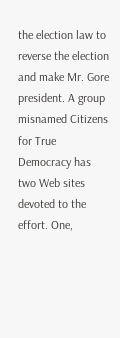the election law to reverse the election and make Mr. Gore president. A group misnamed Citizens for True Democracy has two Web sites devoted to the effort. One,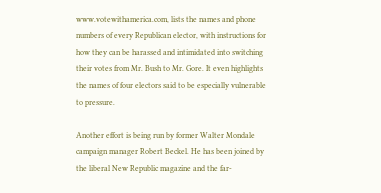www.votewithamerica.com, lists the names and phone numbers of every Republican elector, with instructions for how they can be harassed and intimidated into switching their votes from Mr. Bush to Mr. Gore. It even highlights the names of four electors said to be especially vulnerable to pressure.

Another effort is being run by former Walter Mondale campaign manager Robert Beckel. He has been joined by the liberal New Republic magazine and the far-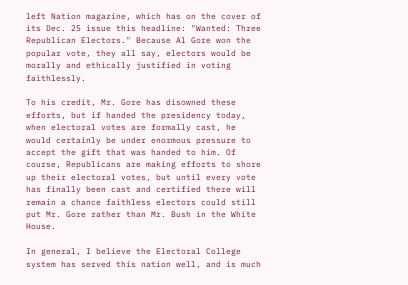left Nation magazine, which has on the cover of its Dec. 25 issue this headline: "Wanted: Three Republican Electors." Because Al Gore won the popular vote, they all say, electors would be morally and ethically justified in voting faithlessly.

To his credit, Mr. Gore has disowned these efforts, but if handed the presidency today, when electoral votes are formally cast, he would certainly be under enormous pressure to accept the gift that was handed to him. Of course, Republicans are making efforts to shore up their electoral votes, but until every vote has finally been cast and certified there will remain a chance faithless electors could still put Mr. Gore rather than Mr. Bush in the White House.

In general, I believe the Electoral College system has served this nation well, and is much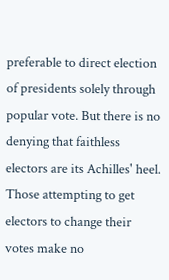preferable to direct election of presidents solely through popular vote. But there is no denying that faithless electors are its Achilles' heel. Those attempting to get electors to change their votes make no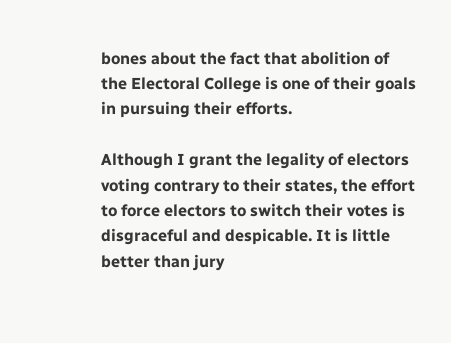bones about the fact that abolition of the Electoral College is one of their goals in pursuing their efforts.

Although I grant the legality of electors voting contrary to their states, the effort to force electors to switch their votes is disgraceful and despicable. It is little better than jury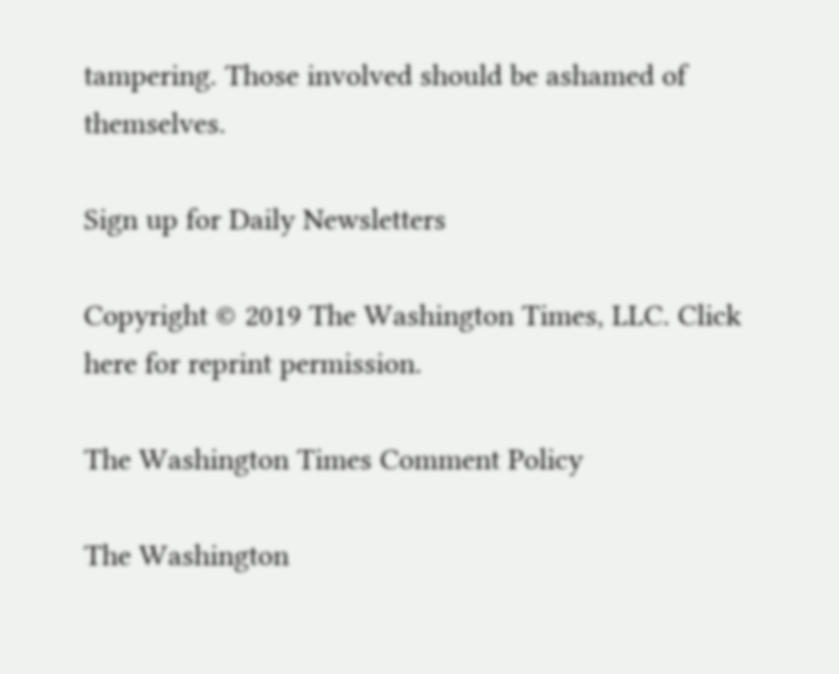tampering. Those involved should be ashamed of themselves.

Sign up for Daily Newsletters

Copyright © 2019 The Washington Times, LLC. Click here for reprint permission.

The Washington Times Comment Policy

The Washington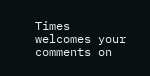Times welcomes your comments on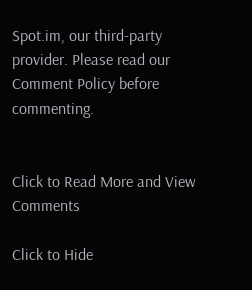Spot.im, our third-party provider. Please read our Comment Policy before commenting.


Click to Read More and View Comments

Click to Hide